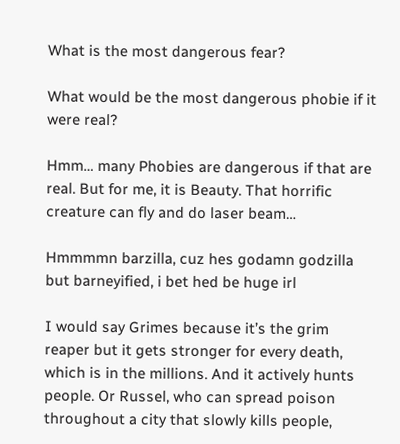What is the most dangerous fear?

What would be the most dangerous phobie if it were real?

Hmm… many Phobies are dangerous if that are real. But for me, it is Beauty. That horrific creature can fly and do laser beam…

Hmmmmn barzilla, cuz hes godamn godzilla but barneyified, i bet hed be huge irl

I would say Grimes because it’s the grim reaper but it gets stronger for every death, which is in the millions. And it actively hunts people. Or Russel, who can spread poison throughout a city that slowly kills people,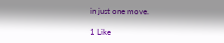in just one move.

1 Like